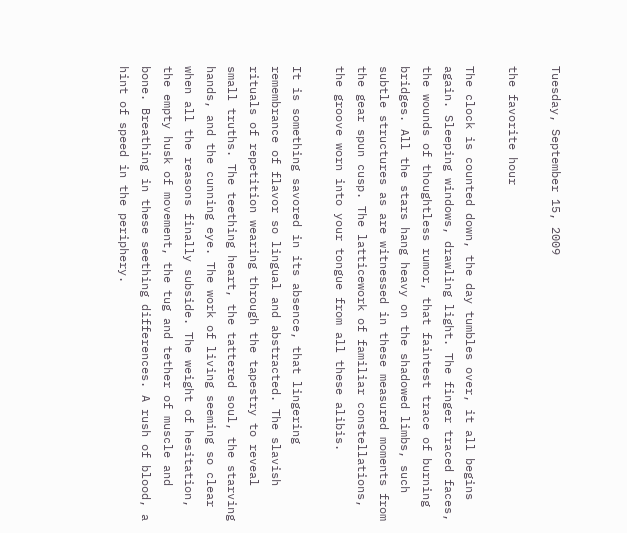Tuesday, September 15, 2009

the favorite hour

The clock is counted down, the day tumbles over, it all begins again. Sleeping windows, drawling light. The finger traced faces, the wounds of thoughtless rumor, that faintest trace of burning bridges. All the stars hang heavy on the shadowed limbs, such subtle structures as are witnessed in these measured moments from the gear spun cusp. The latticework of familiar constellations, the groove worn into your tongue from all these alibis.

It is something savored in its absence, that lingering remembrance of flavor so lingual and abstracted. The slavish rituals of repetition wearing through the tapestry to reveal small truths. The teething heart, the tattered soul, the starving hands, and the cunning eye. The work of living seeming so clear when all the reasons finally subside. The weight of hesitation, the empty husk of movement, the tug and tether of muscle and bone. Breathing in these seething differences. A rush of blood, a hint of speed in the periphery.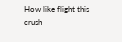How like flight this crush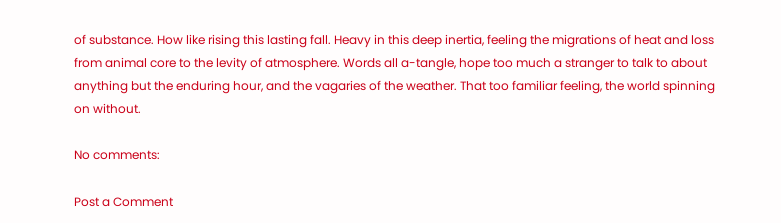of substance. How like rising this lasting fall. Heavy in this deep inertia, feeling the migrations of heat and loss from animal core to the levity of atmosphere. Words all a-tangle, hope too much a stranger to talk to about anything but the enduring hour, and the vagaries of the weather. That too familiar feeling, the world spinning on without.

No comments:

Post a Comment